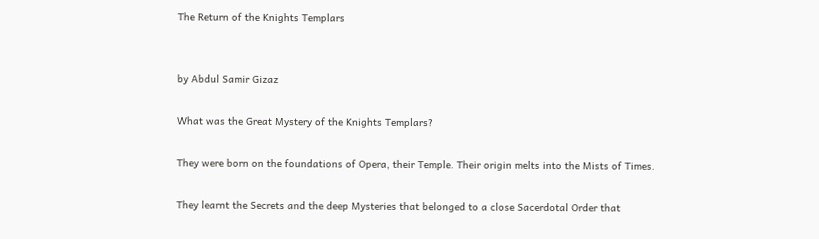The Return of the Knights Templars


by Abdul Samir Gizaz

What was the Great Mystery of the Knights Templars?

They were born on the foundations of Opera, their Temple. Their origin melts into the Mists of Times.

They learnt the Secrets and the deep Mysteries that belonged to a close Sacerdotal Order that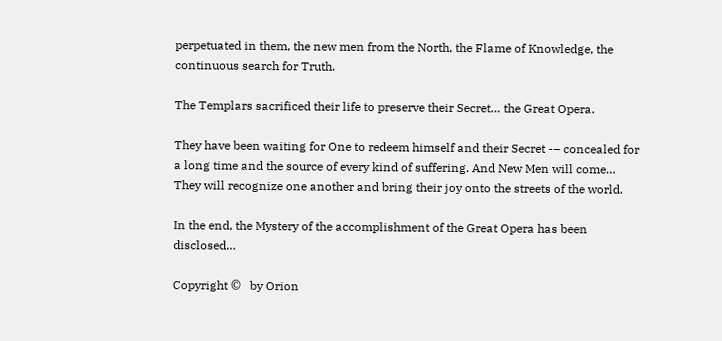perpetuated in them, the new men from the North, the Flame of Knowledge, the continuous search for Truth.

The Templars sacrificed their life to preserve their Secret… the Great Opera.

They have been waiting for One to redeem himself and their Secret -– concealed for a long time and the source of every kind of suffering. And New Men will come… They will recognize one another and bring their joy onto the streets of the world.

In the end, the Mystery of the accomplishment of the Great Opera has been disclosed…

Copyright ©   by Orion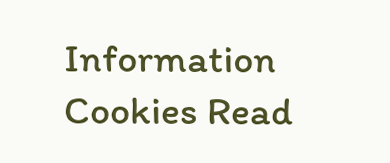Information Cookies Read